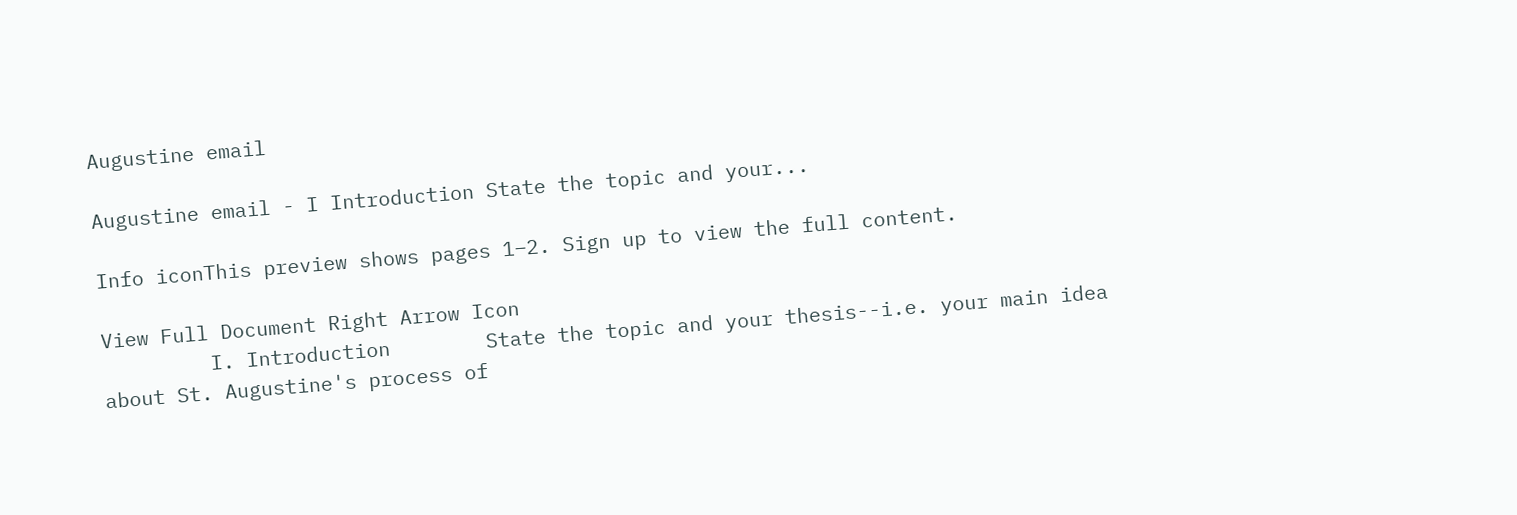Augustine email

Augustine email - I Introduction State the topic and your...

Info iconThis preview shows pages 1–2. Sign up to view the full content.

View Full Document Right Arrow Icon
         I. Introduction        State the topic and your thesis--i.e. your main idea about St. Augustine's process of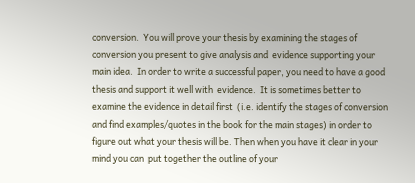conversion.  You will prove your thesis by examining the stages of conversion you present to give analysis and  evidence supporting your main idea.  In order to write a successful paper, you need to have a good thesis and support it well with  evidence.  It is sometimes better to examine the evidence in detail first  (i.e. identify the stages of conversion and find examples/quotes in the book for the main stages) in order to figure out what your thesis will be. Then when you have it clear in your mind you can  put together the outline of your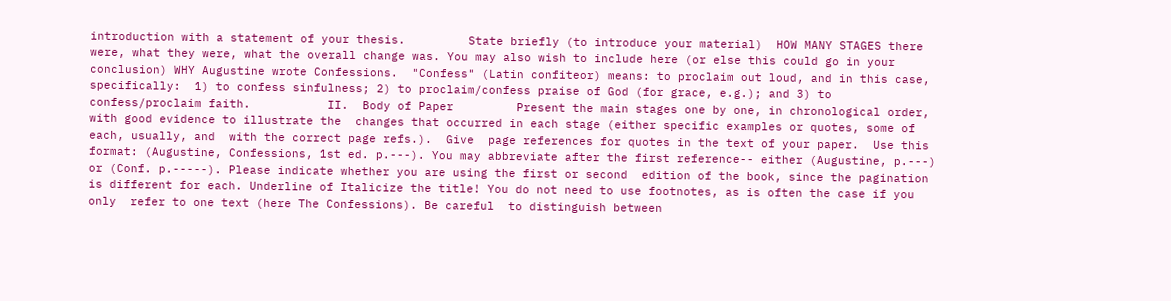introduction with a statement of your thesis.         State briefly (to introduce your material)  HOW MANY STAGES there were, what they were, what the overall change was. You may also wish to include here (or else this could go in your conclusion) WHY Augustine wrote Confessions.  "Confess" (Latin confiteor) means: to proclaim out loud, and in this case, specifically:  1) to confess sinfulness; 2) to proclaim/confess praise of God (for grace, e.g.); and 3) to confess/proclaim faith.           II.  Body of Paper         Present the main stages one by one, in chronological order, with good evidence to illustrate the  changes that occurred in each stage (either specific examples or quotes, some of each, usually, and  with the correct page refs.).  Give  page references for quotes in the text of your paper.  Use this format: (Augustine, Confessions, 1st ed. p.---). You may abbreviate after the first reference-- either (Augustine, p.---) or (Conf. p.-----). Please indicate whether you are using the first or second  edition of the book, since the pagination is different for each. Underline of Italicize the title! You do not need to use footnotes, as is often the case if you only  refer to one text (here The Confessions). Be careful  to distinguish between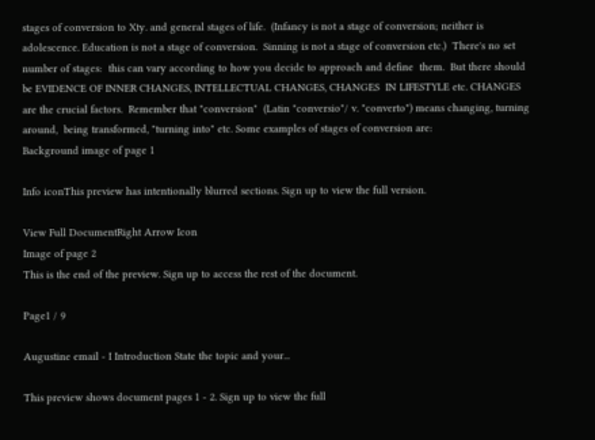stages of conversion to Xty. and general stages of life.  (Infancy is not a stage of conversion; neither is adolescence. Education is not a stage of conversion.  Sinning is not a stage of conversion etc.)  There's no set number of stages:  this can vary according to how you decide to approach and define  them.  But there should be EVIDENCE OF INNER CHANGES, INTELLECTUAL CHANGES, CHANGES  IN LIFESTYLE etc. CHANGES are the crucial factors.  Remember that "conversion"  (Latin "conversio"/ v. "converto") means changing, turning around,  being transformed, "turning into" etc. Some examples of stages of conversion are:
Background image of page 1

Info iconThis preview has intentionally blurred sections. Sign up to view the full version.

View Full DocumentRight Arrow Icon
Image of page 2
This is the end of the preview. Sign up to access the rest of the document.

Page1 / 9

Augustine email - I Introduction State the topic and your...

This preview shows document pages 1 - 2. Sign up to view the full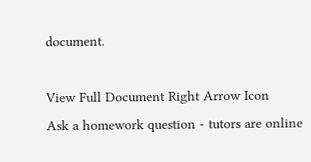document.

View Full Document Right Arrow Icon
Ask a homework question - tutors are online